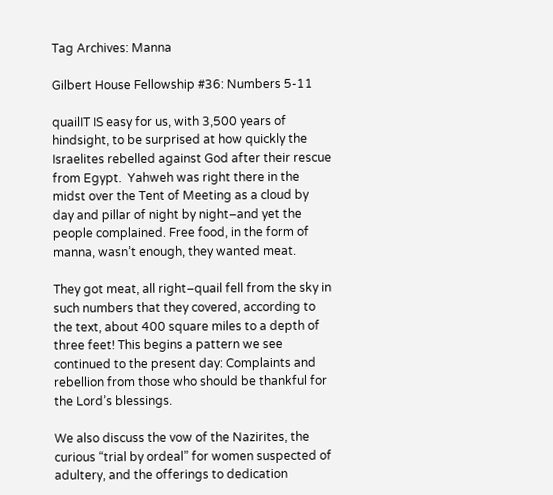Tag Archives: Manna

Gilbert House Fellowship #36: Numbers 5-11

quailIT IS easy for us, with 3,500 years of hindsight, to be surprised at how quickly the Israelites rebelled against God after their rescue from Egypt.  Yahweh was right there in the midst over the Tent of Meeting as a cloud by day and pillar of night by night–and yet the people complained. Free food, in the form of manna, wasn’t enough, they wanted meat.

They got meat, all right–quail fell from the sky in such numbers that they covered, according to the text, about 400 square miles to a depth of three feet! This begins a pattern we see continued to the present day: Complaints and rebellion from those who should be thankful for the Lord’s blessings.

We also discuss the vow of the Nazirites, the curious “trial by ordeal” for women suspected of adultery, and the offerings to dedication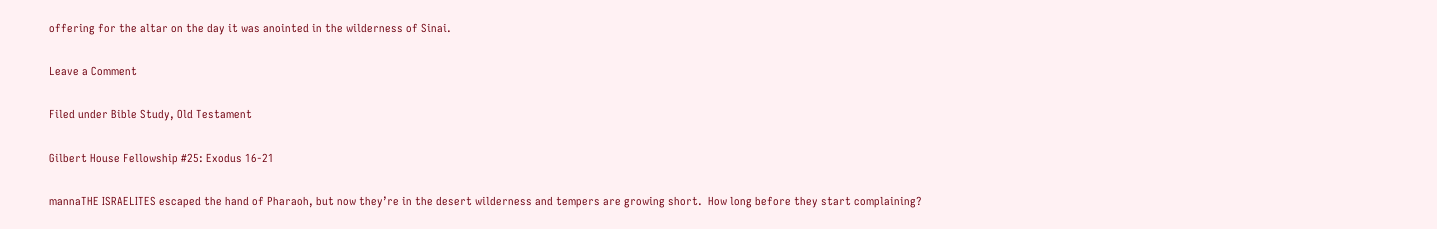offering for the altar on the day it was anointed in the wilderness of Sinai.

Leave a Comment

Filed under Bible Study, Old Testament

Gilbert House Fellowship #25: Exodus 16-21

mannaTHE ISRAELITES escaped the hand of Pharaoh, but now they’re in the desert wilderness and tempers are growing short.  How long before they start complaining?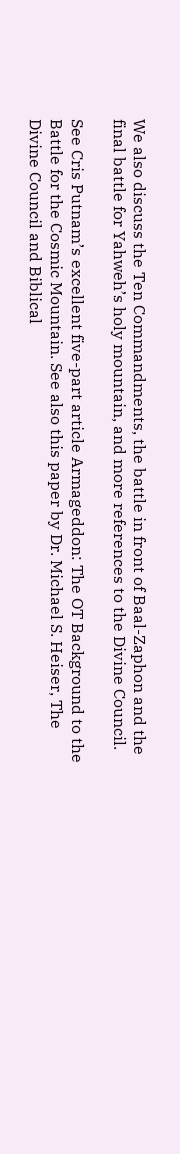We also discuss the Ten Commandments, the battle in front of Baal-Zaphon and the final battle for Yahweh’s holy mountain, and more references to the Divine Council.

See Cris Putnam’s excellent five-part article Armageddon: The OT Background to the Battle for the Cosmic Mountain. See also this paper by Dr. Michael S. Heiser, The Divine Council and Biblical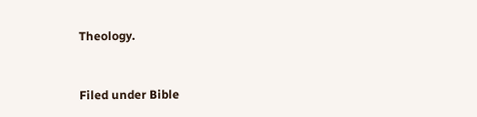Theology.


Filed under Bible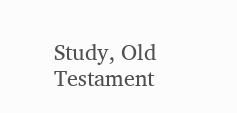Study, Old Testament